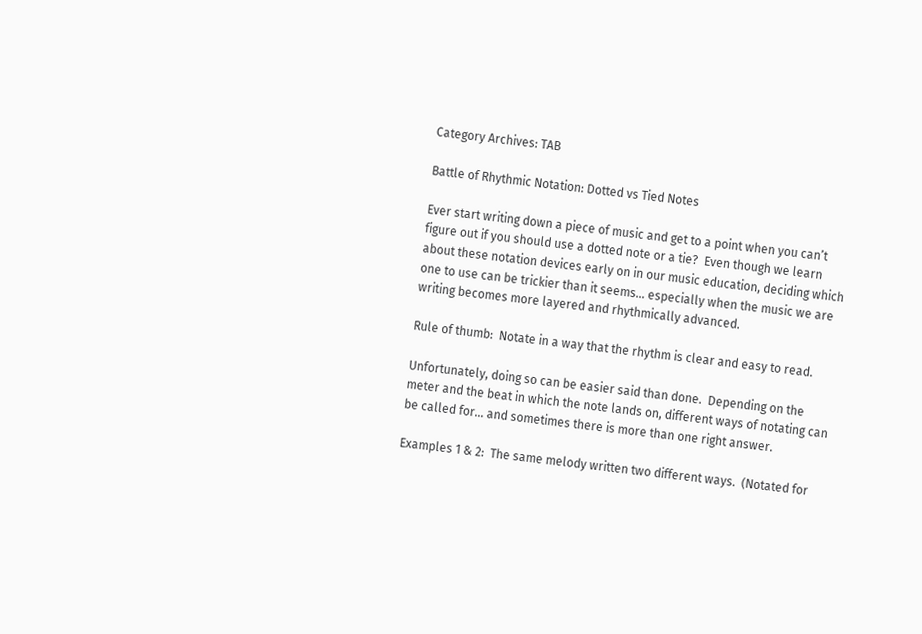Category Archives: TAB

Battle of Rhythmic Notation: Dotted vs Tied Notes

Ever start writing down a piece of music and get to a point when you can’t figure out if you should use a dotted note or a tie?  Even though we learn about these notation devices early on in our music education, deciding which one to use can be trickier than it seems… especially when the music we are writing becomes more layered and rhythmically advanced.

Rule of thumb:  Notate in a way that the rhythm is clear and easy to read.

Unfortunately, doing so can be easier said than done.  Depending on the meter and the beat in which the note lands on, different ways of notating can be called for… and sometimes there is more than one right answer.

Examples 1 & 2:  The same melody written two different ways.  (Notated for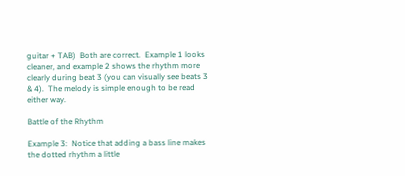guitar + TAB)  Both are correct.  Example 1 looks cleaner, and example 2 shows the rhythm more clearly during beat 3 (you can visually see beats 3 & 4).  The melody is simple enough to be read either way.

Battle of the Rhythm

Example 3:  Notice that adding a bass line makes the dotted rhythm a little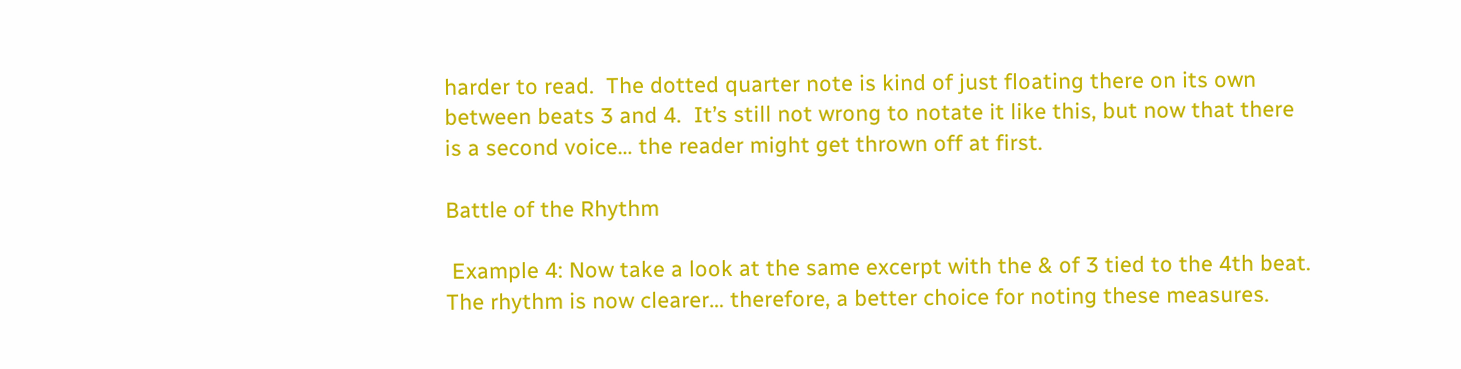harder to read.  The dotted quarter note is kind of just floating there on its own between beats 3 and 4.  It’s still not wrong to notate it like this, but now that there is a second voice… the reader might get thrown off at first.

Battle of the Rhythm

 Example 4: Now take a look at the same excerpt with the & of 3 tied to the 4th beat.  The rhythm is now clearer… therefore, a better choice for noting these measures.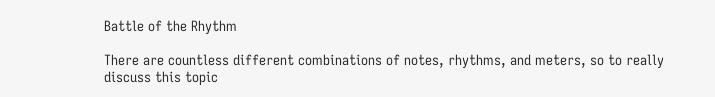Battle of the Rhythm

There are countless different combinations of notes, rhythms, and meters, so to really discuss this topic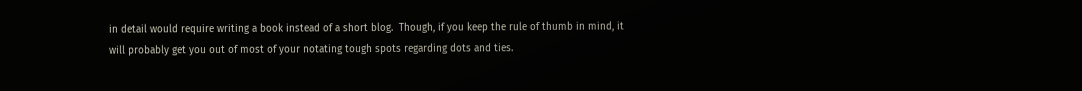in detail would require writing a book instead of a short blog.  Though, if you keep the rule of thumb in mind, it will probably get you out of most of your notating tough spots regarding dots and ties.